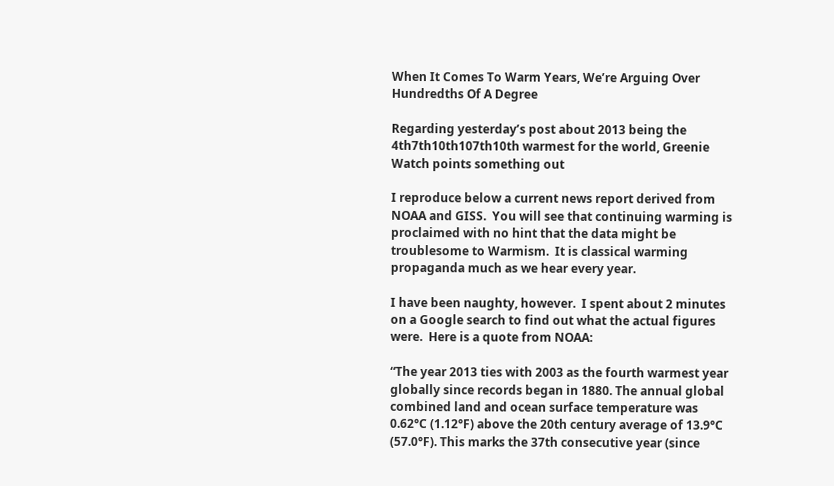When It Comes To Warm Years, We’re Arguing Over Hundredths Of A Degree

Regarding yesterday’s post about 2013 being the 4th7th10th107th10th warmest for the world, Greenie Watch points something out

I reproduce below a current news report derived from NOAA and GISS.  You will see that continuing warming is proclaimed with no hint that the data might be troublesome to Warmism.  It is classical warming propaganda much as we hear every year.

I have been naughty, however.  I spent about 2 minutes on a Google search to find out what the actual figures were.  Here is a quote from NOAA:

“The year 2013 ties with 2003 as the fourth warmest year globally since records began in 1880. The annual global combined land and ocean surface temperature was 0.62°C (1.12°F) above the 20th century average of 13.9°C (57.0°F). This marks the 37th consecutive year (since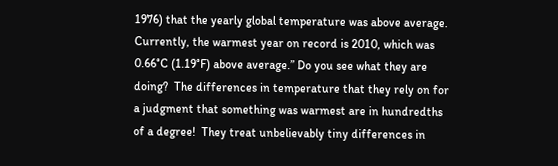1976) that the yearly global temperature was above average. Currently, the warmest year on record is 2010, which was 0.66°C (1.19°F) above average.” Do you see what they are doing?  The differences in temperature that they rely on for a judgment that something was warmest are in hundredths of a degree!  They treat unbelievably tiny differences in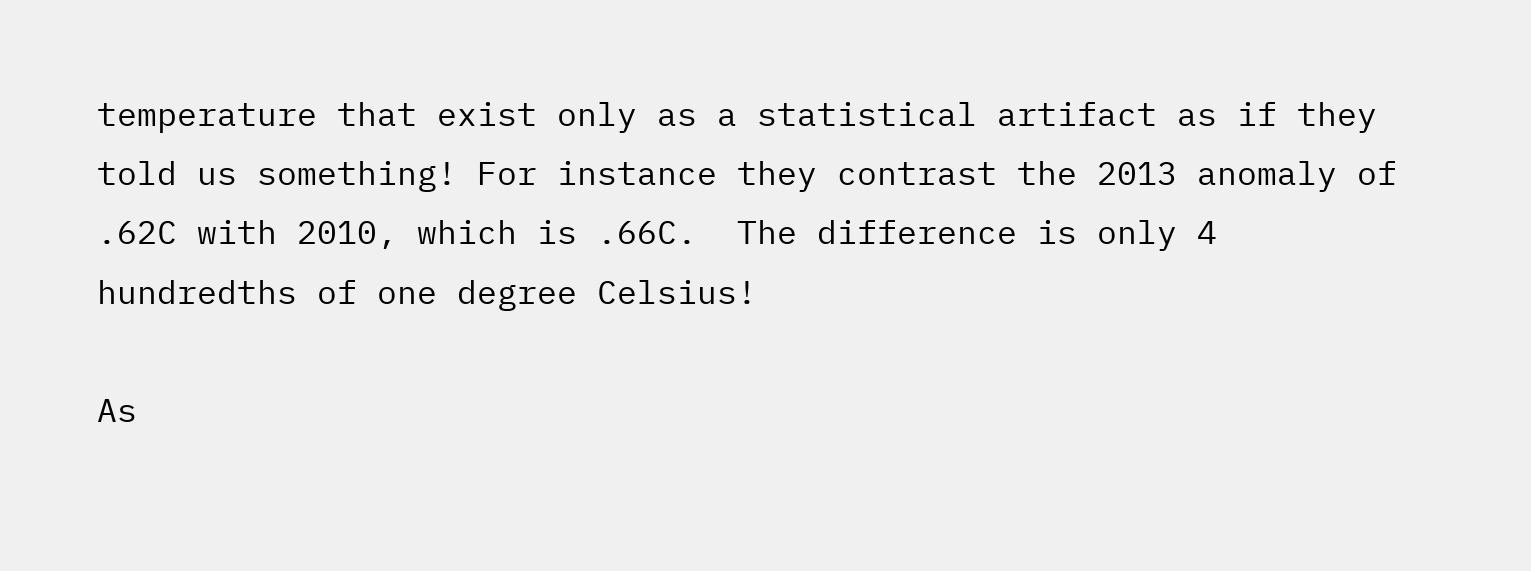temperature that exist only as a statistical artifact as if they told us something! For instance they contrast the 2013 anomaly of .62C with 2010, which is .66C.  The difference is only 4 hundredths of one degree Celsius!

As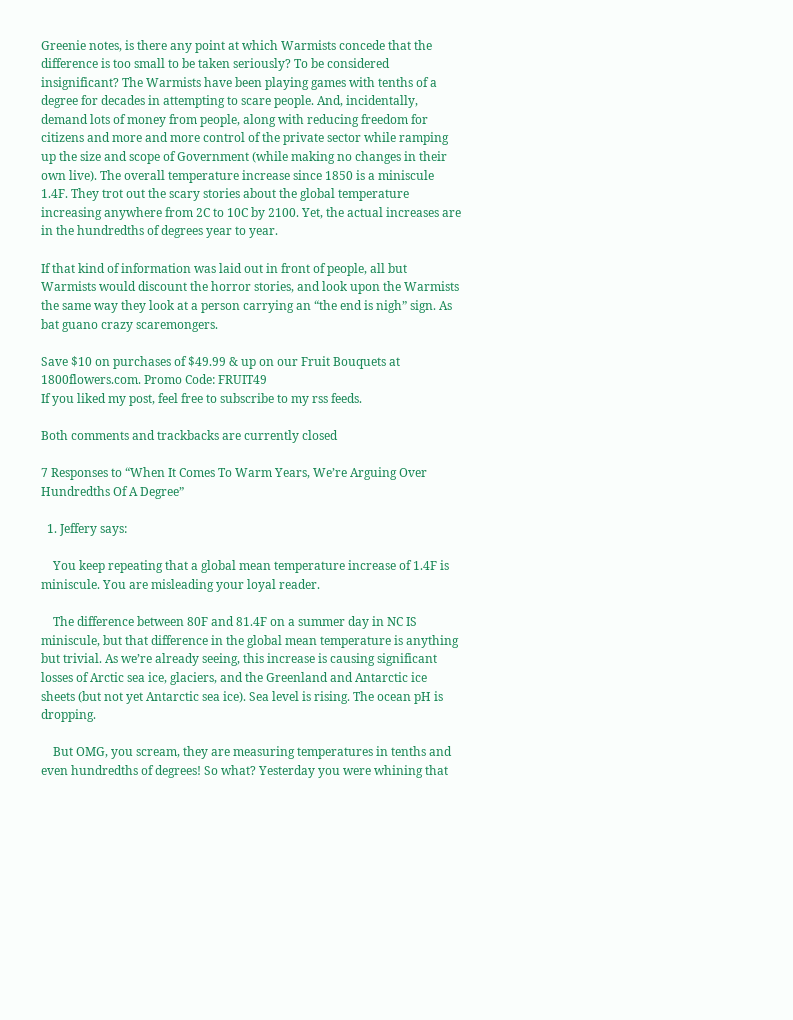Greenie notes, is there any point at which Warmists concede that the difference is too small to be taken seriously? To be considered insignificant? The Warmists have been playing games with tenths of a degree for decades in attempting to scare people. And, incidentally, demand lots of money from people, along with reducing freedom for citizens and more and more control of the private sector while ramping up the size and scope of Government (while making no changes in their own live). The overall temperature increase since 1850 is a miniscule 1.4F. They trot out the scary stories about the global temperature increasing anywhere from 2C to 10C by 2100. Yet, the actual increases are in the hundredths of degrees year to year.

If that kind of information was laid out in front of people, all but Warmists would discount the horror stories, and look upon the Warmists the same way they look at a person carrying an “the end is nigh” sign. As bat guano crazy scaremongers.

Save $10 on purchases of $49.99 & up on our Fruit Bouquets at 1800flowers.com. Promo Code: FRUIT49
If you liked my post, feel free to subscribe to my rss feeds.

Both comments and trackbacks are currently closed

7 Responses to “When It Comes To Warm Years, We’re Arguing Over Hundredths Of A Degree”

  1. Jeffery says:

    You keep repeating that a global mean temperature increase of 1.4F is miniscule. You are misleading your loyal reader.

    The difference between 80F and 81.4F on a summer day in NC IS miniscule, but that difference in the global mean temperature is anything but trivial. As we’re already seeing, this increase is causing significant losses of Arctic sea ice, glaciers, and the Greenland and Antarctic ice sheets (but not yet Antarctic sea ice). Sea level is rising. The ocean pH is dropping.

    But OMG, you scream, they are measuring temperatures in tenths and even hundredths of degrees! So what? Yesterday you were whining that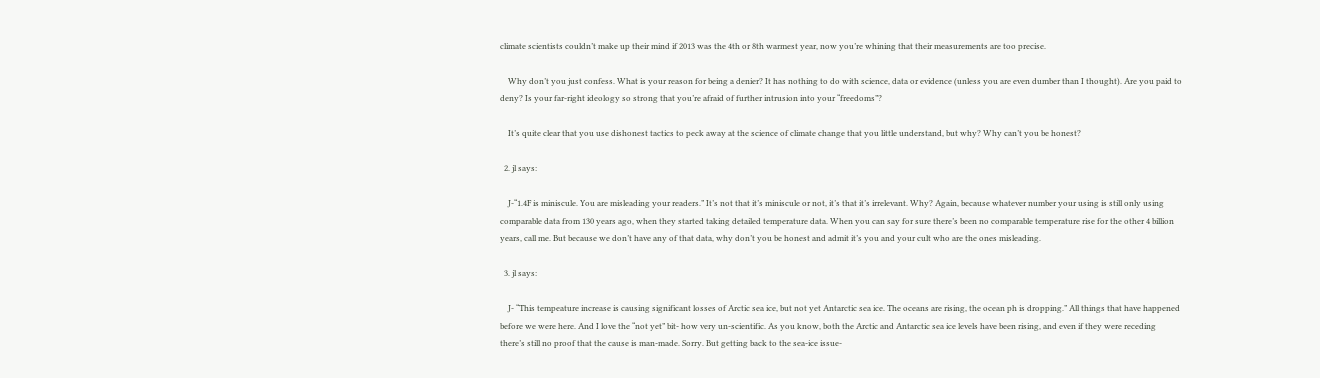climate scientists couldn’t make up their mind if 2013 was the 4th or 8th warmest year, now you’re whining that their measurements are too precise.

    Why don’t you just confess. What is your reason for being a denier? It has nothing to do with science, data or evidence (unless you are even dumber than I thought). Are you paid to deny? Is your far-right ideology so strong that you’re afraid of further intrusion into your “freedoms”?

    It’s quite clear that you use dishonest tactics to peck away at the science of climate change that you little understand, but why? Why can’t you be honest?

  2. jl says:

    J-“1.4F is miniscule. You are misleading your readers.” It’s not that it’s miniscule or not, it’s that it’s irrelevant. Why? Again, because whatever number your using is still only using comparable data from 130 years ago, when they started taking detailed temperature data. When you can say for sure there’s been no comparable temperature rise for the other 4 billion years, call me. But because we don’t have any of that data, why don’t you be honest and admit it’s you and your cult who are the ones misleading.

  3. jl says:

    J- “This tempeature increase is causing significant losses of Arctic sea ice, but not yet Antarctic sea ice. The oceans are rising, the ocean ph is dropping.” All things that have happened before we were here. And I love the “not yet” bit- how very un-scientific. As you know, both the Arctic and Antarctic sea ice levels have been rising, and even if they were receding there’s still no proof that the cause is man-made. Sorry. But getting back to the sea-ice issue-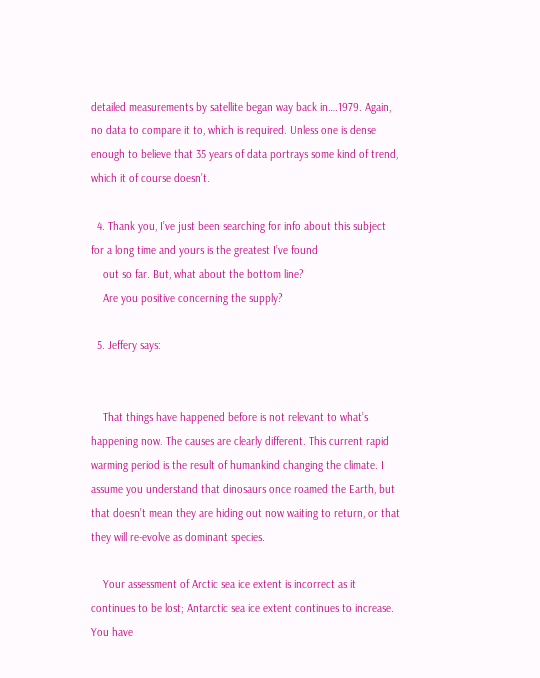detailed measurements by satellite began way back in….1979. Again, no data to compare it to, which is required. Unless one is dense enough to believe that 35 years of data portrays some kind of trend, which it of course doesn’t.

  4. Thank you, I’ve just been searching for info about this subject for a long time and yours is the greatest I’ve found
    out so far. But, what about the bottom line?
    Are you positive concerning the supply?

  5. Jeffery says:


    That things have happened before is not relevant to what’s happening now. The causes are clearly different. This current rapid warming period is the result of humankind changing the climate. I assume you understand that dinosaurs once roamed the Earth, but that doesn’t mean they are hiding out now waiting to return, or that they will re-evolve as dominant species.

    Your assessment of Arctic sea ice extent is incorrect as it continues to be lost; Antarctic sea ice extent continues to increase. You have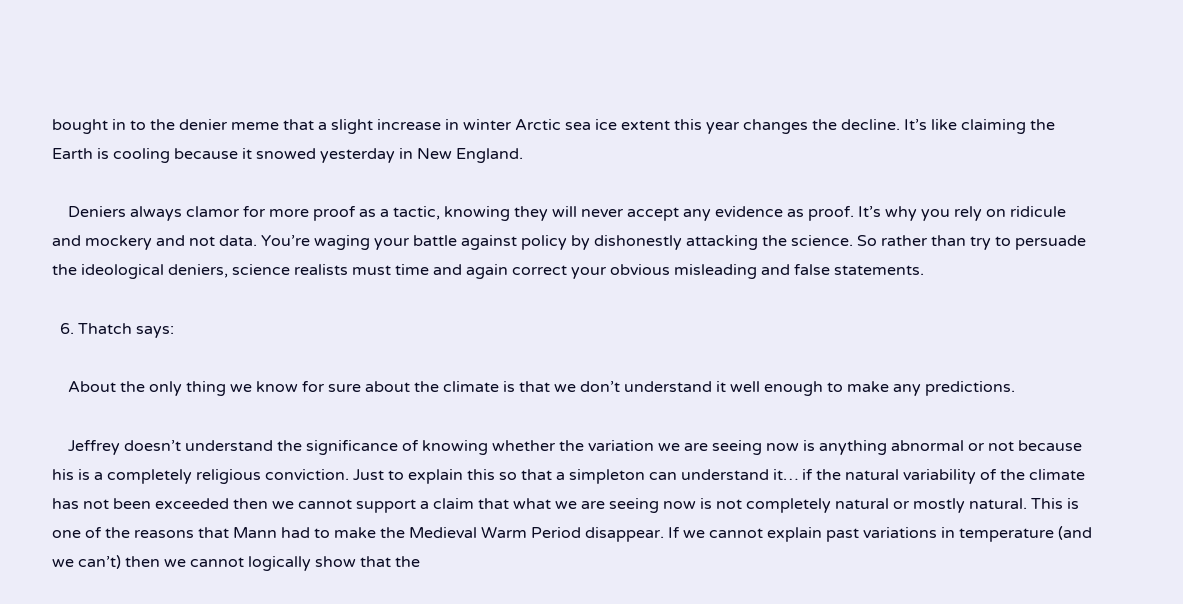bought in to the denier meme that a slight increase in winter Arctic sea ice extent this year changes the decline. It’s like claiming the Earth is cooling because it snowed yesterday in New England.

    Deniers always clamor for more proof as a tactic, knowing they will never accept any evidence as proof. It’s why you rely on ridicule and mockery and not data. You’re waging your battle against policy by dishonestly attacking the science. So rather than try to persuade the ideological deniers, science realists must time and again correct your obvious misleading and false statements.

  6. Thatch says:

    About the only thing we know for sure about the climate is that we don’t understand it well enough to make any predictions.

    Jeffrey doesn’t understand the significance of knowing whether the variation we are seeing now is anything abnormal or not because his is a completely religious conviction. Just to explain this so that a simpleton can understand it… if the natural variability of the climate has not been exceeded then we cannot support a claim that what we are seeing now is not completely natural or mostly natural. This is one of the reasons that Mann had to make the Medieval Warm Period disappear. If we cannot explain past variations in temperature (and we can’t) then we cannot logically show that the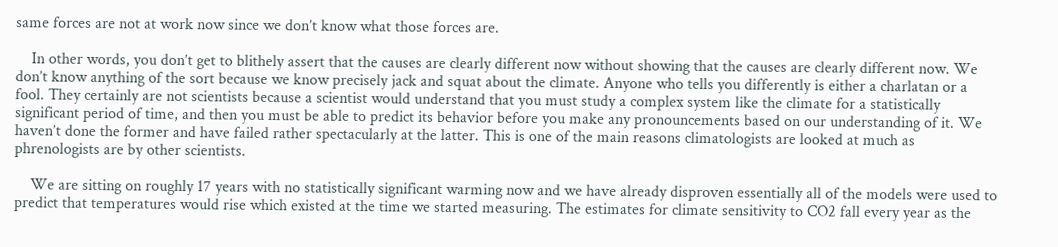same forces are not at work now since we don’t know what those forces are.

    In other words, you don’t get to blithely assert that the causes are clearly different now without showing that the causes are clearly different now. We don’t know anything of the sort because we know precisely jack and squat about the climate. Anyone who tells you differently is either a charlatan or a fool. They certainly are not scientists because a scientist would understand that you must study a complex system like the climate for a statistically significant period of time, and then you must be able to predict its behavior before you make any pronouncements based on our understanding of it. We haven’t done the former and have failed rather spectacularly at the latter. This is one of the main reasons climatologists are looked at much as phrenologists are by other scientists.

    We are sitting on roughly 17 years with no statistically significant warming now and we have already disproven essentially all of the models were used to predict that temperatures would rise which existed at the time we started measuring. The estimates for climate sensitivity to CO2 fall every year as the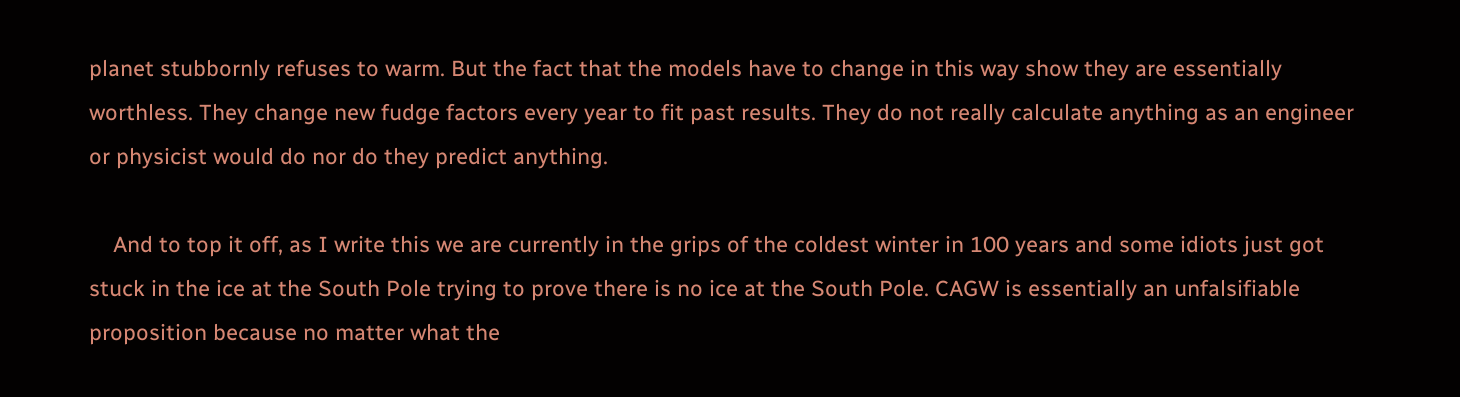planet stubbornly refuses to warm. But the fact that the models have to change in this way show they are essentially worthless. They change new fudge factors every year to fit past results. They do not really calculate anything as an engineer or physicist would do nor do they predict anything.

    And to top it off, as I write this we are currently in the grips of the coldest winter in 100 years and some idiots just got stuck in the ice at the South Pole trying to prove there is no ice at the South Pole. CAGW is essentially an unfalsifiable proposition because no matter what the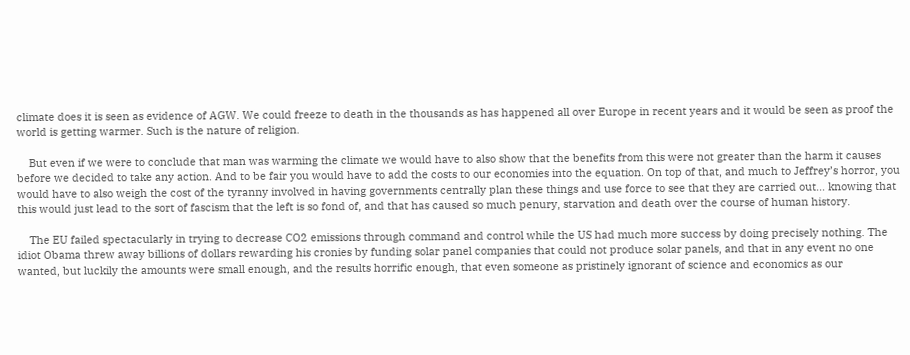climate does it is seen as evidence of AGW. We could freeze to death in the thousands as has happened all over Europe in recent years and it would be seen as proof the world is getting warmer. Such is the nature of religion.

    But even if we were to conclude that man was warming the climate we would have to also show that the benefits from this were not greater than the harm it causes before we decided to take any action. And to be fair you would have to add the costs to our economies into the equation. On top of that, and much to Jeffrey’s horror, you would have to also weigh the cost of the tyranny involved in having governments centrally plan these things and use force to see that they are carried out… knowing that this would just lead to the sort of fascism that the left is so fond of, and that has caused so much penury, starvation and death over the course of human history.

    The EU failed spectacularly in trying to decrease CO2 emissions through command and control while the US had much more success by doing precisely nothing. The idiot Obama threw away billions of dollars rewarding his cronies by funding solar panel companies that could not produce solar panels, and that in any event no one wanted, but luckily the amounts were small enough, and the results horrific enough, that even someone as pristinely ignorant of science and economics as our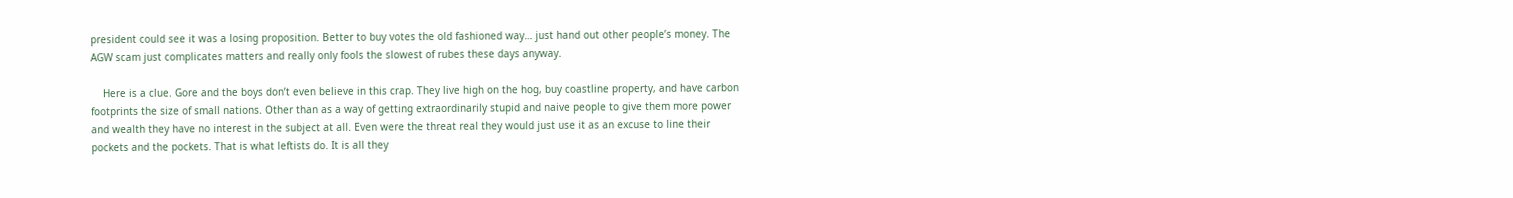president could see it was a losing proposition. Better to buy votes the old fashioned way… just hand out other people’s money. The AGW scam just complicates matters and really only fools the slowest of rubes these days anyway.

    Here is a clue. Gore and the boys don’t even believe in this crap. They live high on the hog, buy coastline property, and have carbon footprints the size of small nations. Other than as a way of getting extraordinarily stupid and naive people to give them more power and wealth they have no interest in the subject at all. Even were the threat real they would just use it as an excuse to line their pockets and the pockets. That is what leftists do. It is all they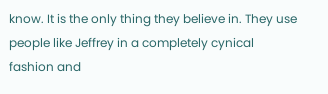know. It is the only thing they believe in. They use people like Jeffrey in a completely cynical fashion and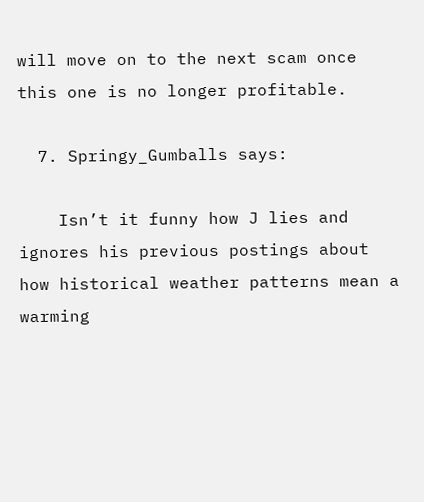will move on to the next scam once this one is no longer profitable.

  7. Springy_Gumballs says:

    Isn’t it funny how J lies and ignores his previous postings about how historical weather patterns mean a warming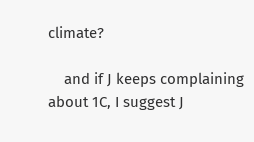climate?

    and if J keeps complaining about 1C, I suggest J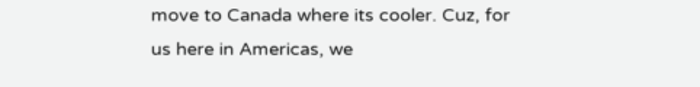move to Canada where its cooler. Cuz, for us here in Americas, we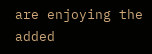are enjoying the added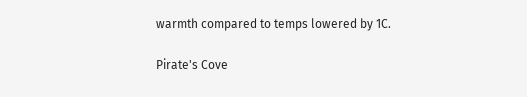warmth compared to temps lowered by 1C.

Pirate's Cove